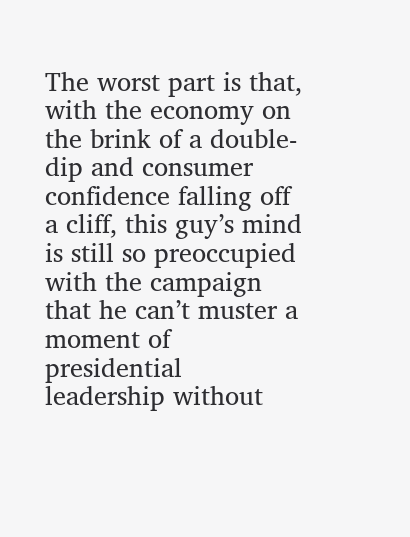The worst part is that, with the economy on the brink of a double-dip and consumer confidence falling off a cliff, this guy’s mind is still so preoccupied with the campaign that he can’t muster a moment of presidential leadership without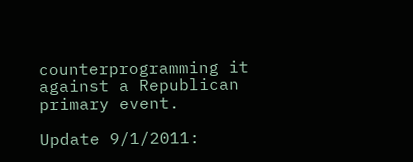counterprogramming it against a Republican primary event.

Update 9/1/2011: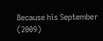Because his September (2009)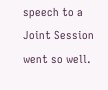speech to a Joint Session went so well.